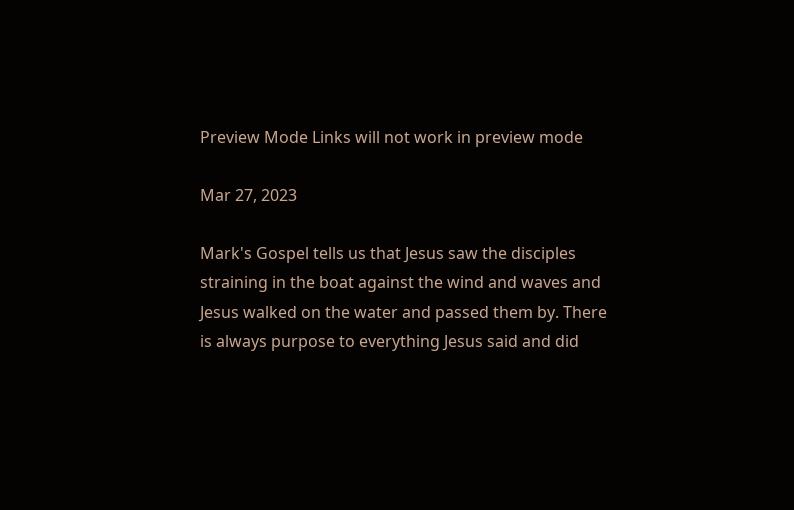Preview Mode Links will not work in preview mode

Mar 27, 2023

Mark's Gospel tells us that Jesus saw the disciples straining in the boat against the wind and waves and Jesus walked on the water and passed them by. There is always purpose to everything Jesus said and did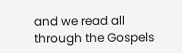and we read all through the Gospels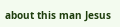about this man Jesus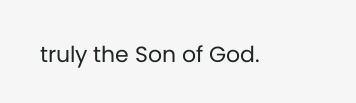truly the Son of God.